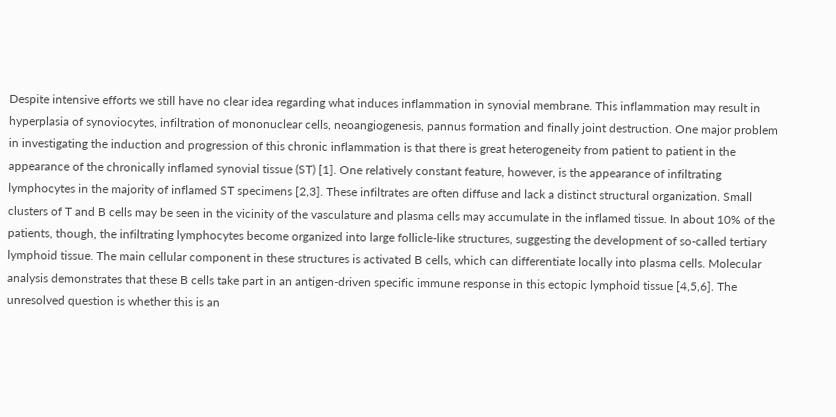Despite intensive efforts we still have no clear idea regarding what induces inflammation in synovial membrane. This inflammation may result in hyperplasia of synoviocytes, infiltration of mononuclear cells, neoangiogenesis, pannus formation and finally joint destruction. One major problem in investigating the induction and progression of this chronic inflammation is that there is great heterogeneity from patient to patient in the appearance of the chronically inflamed synovial tissue (ST) [1]. One relatively constant feature, however, is the appearance of infiltrating lymphocytes in the majority of inflamed ST specimens [2,3]. These infiltrates are often diffuse and lack a distinct structural organization. Small clusters of T and B cells may be seen in the vicinity of the vasculature and plasma cells may accumulate in the inflamed tissue. In about 10% of the patients, though, the infiltrating lymphocytes become organized into large follicle-like structures, suggesting the development of so-called tertiary lymphoid tissue. The main cellular component in these structures is activated B cells, which can differentiate locally into plasma cells. Molecular analysis demonstrates that these B cells take part in an antigen-driven specific immune response in this ectopic lymphoid tissue [4,5,6]. The unresolved question is whether this is an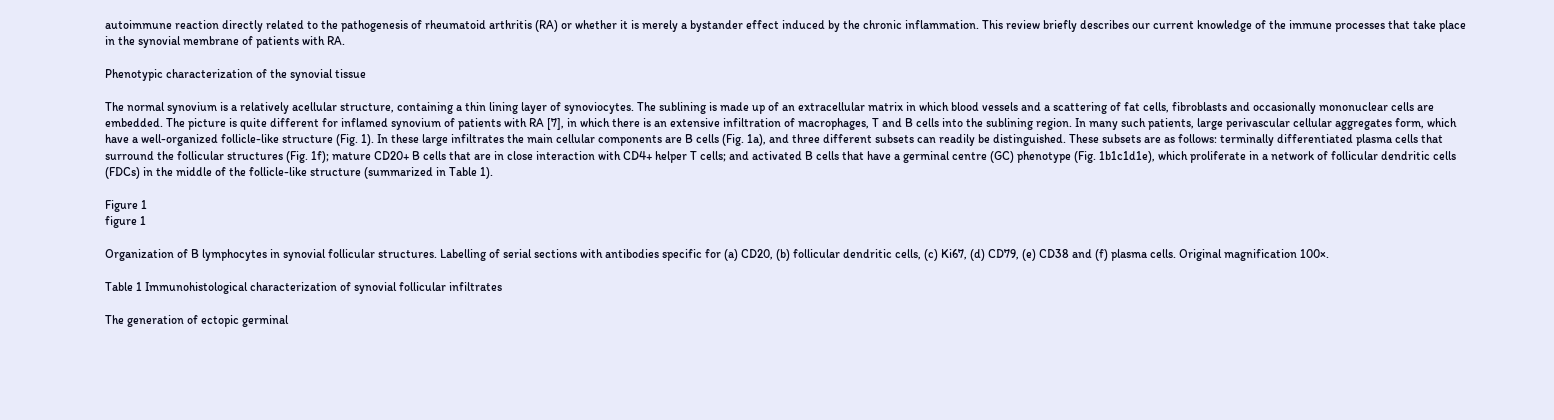autoimmune reaction directly related to the pathogenesis of rheumatoid arthritis (RA) or whether it is merely a bystander effect induced by the chronic inflammation. This review briefly describes our current knowledge of the immune processes that take place in the synovial membrane of patients with RA.

Phenotypic characterization of the synovial tissue

The normal synovium is a relatively acellular structure, containing a thin lining layer of synoviocytes. The sublining is made up of an extracellular matrix in which blood vessels and a scattering of fat cells, fibroblasts and occasionally mononuclear cells are embedded. The picture is quite different for inflamed synovium of patients with RA [7], in which there is an extensive infiltration of macrophages, T and B cells into the sublining region. In many such patients, large perivascular cellular aggregates form, which have a well-organized follicle-like structure (Fig. 1). In these large infiltrates the main cellular components are B cells (Fig. 1a), and three different subsets can readily be distinguished. These subsets are as follows: terminally differentiated plasma cells that surround the follicular structures (Fig. 1f); mature CD20+ B cells that are in close interaction with CD4+ helper T cells; and activated B cells that have a germinal centre (GC) phenotype (Fig. 1b1c1d1e), which proliferate in a network of follicular dendritic cells (FDCs) in the middle of the follicle-like structure (summarized in Table 1).

Figure 1
figure 1

Organization of B lymphocytes in synovial follicular structures. Labelling of serial sections with antibodies specific for (a) CD20, (b) follicular dendritic cells, (c) Ki67, (d) CD79, (e) CD38 and (f) plasma cells. Original magnification 100×.

Table 1 Immunohistological characterization of synovial follicular infiltrates

The generation of ectopic germinal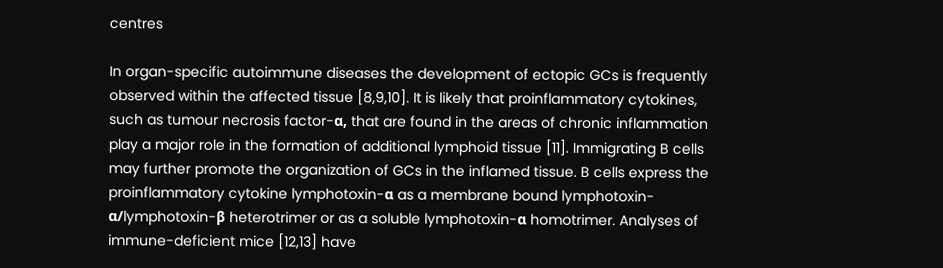centres

In organ-specific autoimmune diseases the development of ectopic GCs is frequently observed within the affected tissue [8,9,10]. It is likely that proinflammatory cytokines, such as tumour necrosis factor-α, that are found in the areas of chronic inflammation play a major role in the formation of additional lymphoid tissue [11]. Immigrating B cells may further promote the organization of GCs in the inflamed tissue. B cells express the proinflammatory cytokine lymphotoxin-α as a membrane bound lymphotoxin-α/lymphotoxin-β heterotrimer or as a soluble lymphotoxin-α homotrimer. Analyses of immune-deficient mice [12,13] have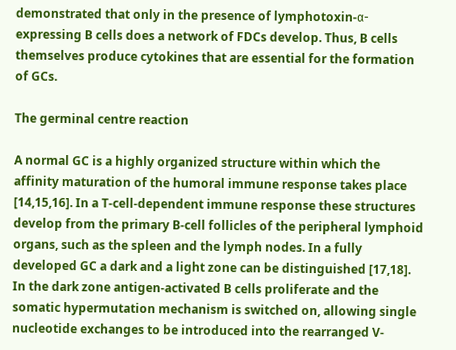demonstrated that only in the presence of lymphotoxin-α-expressing B cells does a network of FDCs develop. Thus, B cells themselves produce cytokines that are essential for the formation of GCs.

The germinal centre reaction

A normal GC is a highly organized structure within which the affinity maturation of the humoral immune response takes place [14,15,16]. In a T-cell-dependent immune response these structures develop from the primary B-cell follicles of the peripheral lymphoid organs, such as the spleen and the lymph nodes. In a fully developed GC a dark and a light zone can be distinguished [17,18]. In the dark zone antigen-activated B cells proliferate and the somatic hypermutation mechanism is switched on, allowing single nucleotide exchanges to be introduced into the rearranged V-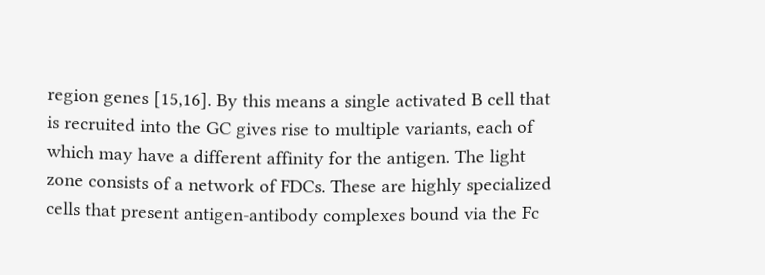region genes [15,16]. By this means a single activated B cell that is recruited into the GC gives rise to multiple variants, each of which may have a different affinity for the antigen. The light zone consists of a network of FDCs. These are highly specialized cells that present antigen-antibody complexes bound via the Fc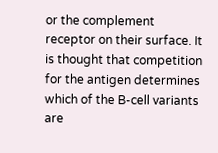or the complement receptor on their surface. It is thought that competition for the antigen determines which of the B-cell variants are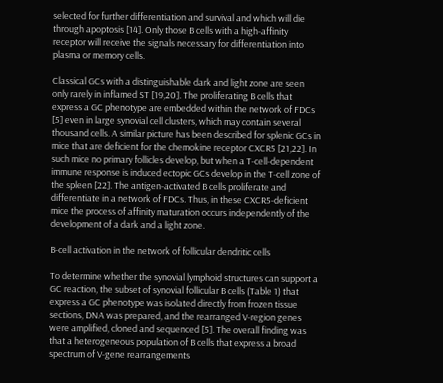selected for further differentiation and survival and which will die through apoptosis [14]. Only those B cells with a high-affinity receptor will receive the signals necessary for differentiation into plasma or memory cells.

Classical GCs with a distinguishable dark and light zone are seen only rarely in inflamed ST [19,20]. The proliferating B cells that express a GC phenotype are embedded within the network of FDCs [5] even in large synovial cell clusters, which may contain several thousand cells. A similar picture has been described for splenic GCs in mice that are deficient for the chemokine receptor CXCR5 [21,22]. In such mice no primary follicles develop, but when a T-cell-dependent immune response is induced ectopic GCs develop in the T-cell zone of the spleen [22]. The antigen-activated B cells proliferate and differentiate in a network of FDCs. Thus, in these CXCR5-deficient mice the process of affinity maturation occurs independently of the development of a dark and a light zone.

B-cell activation in the network of follicular dendritic cells

To determine whether the synovial lymphoid structures can support a GC reaction, the subset of synovial follicular B cells (Table 1) that express a GC phenotype was isolated directly from frozen tissue sections, DNA was prepared, and the rearranged V-region genes were amplified, cloned and sequenced [5]. The overall finding was that a heterogeneous population of B cells that express a broad spectrum of V-gene rearrangements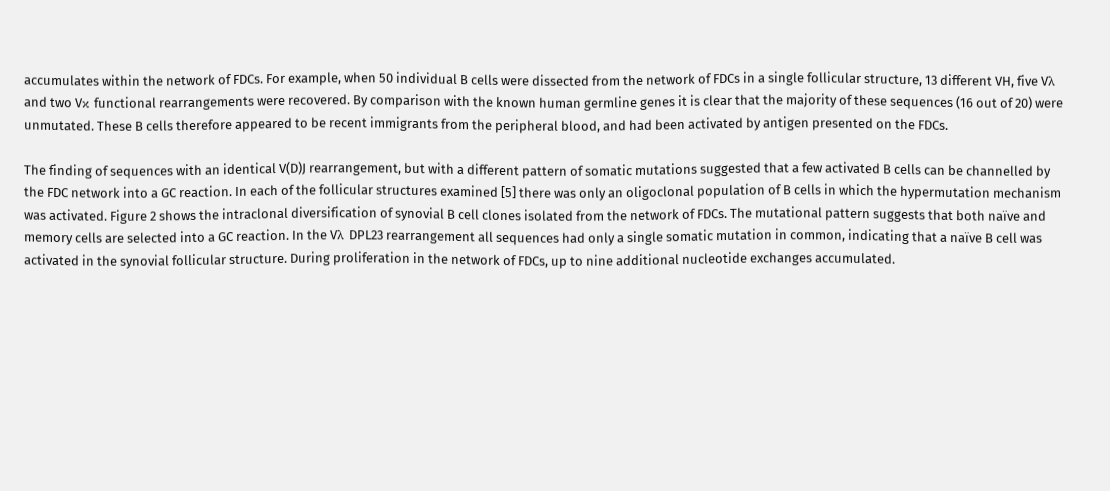accumulates within the network of FDCs. For example, when 50 individual B cells were dissected from the network of FDCs in a single follicular structure, 13 different VH, five Vλ and two Vκ functional rearrangements were recovered. By comparison with the known human germline genes it is clear that the majority of these sequences (16 out of 20) were unmutated. These B cells therefore appeared to be recent immigrants from the peripheral blood, and had been activated by antigen presented on the FDCs.

The finding of sequences with an identical V(D)J rearrangement, but with a different pattern of somatic mutations suggested that a few activated B cells can be channelled by the FDC network into a GC reaction. In each of the follicular structures examined [5] there was only an oligoclonal population of B cells in which the hypermutation mechanism was activated. Figure 2 shows the intraclonal diversification of synovial B cell clones isolated from the network of FDCs. The mutational pattern suggests that both naïve and memory cells are selected into a GC reaction. In the Vλ DPL23 rearrangement all sequences had only a single somatic mutation in common, indicating that a naïve B cell was activated in the synovial follicular structure. During proliferation in the network of FDCs, up to nine additional nucleotide exchanges accumulated.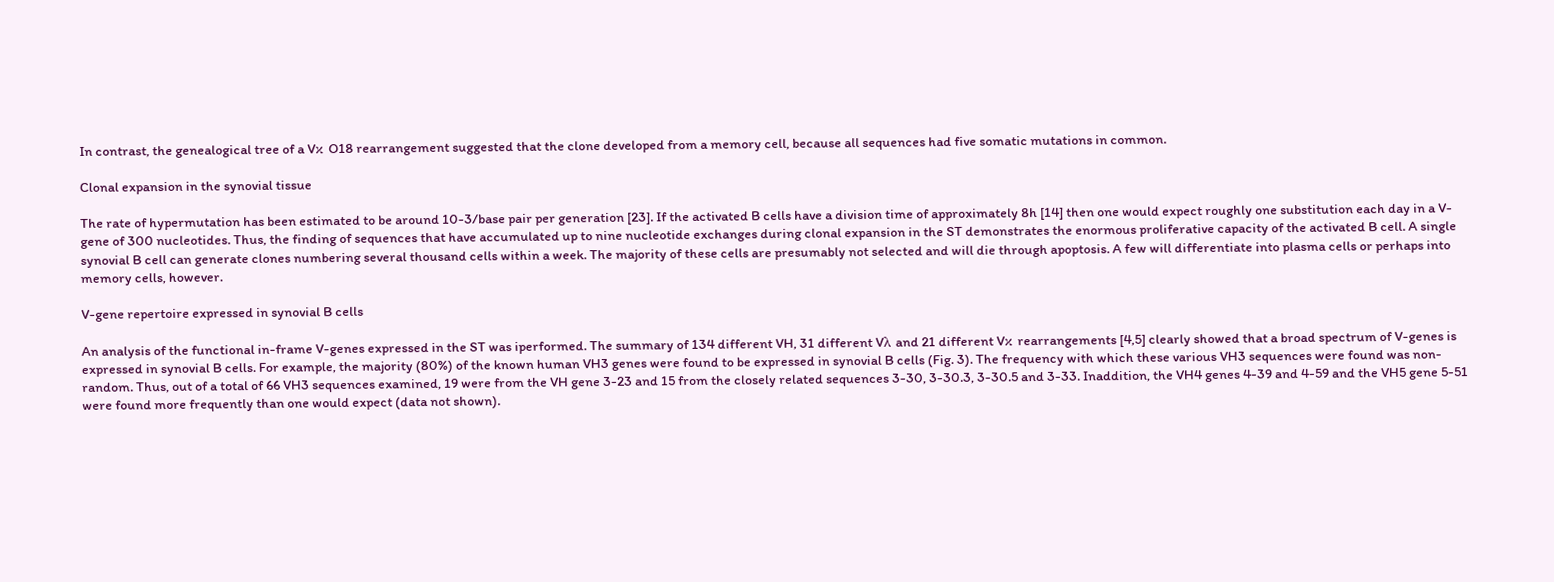In contrast, the genealogical tree of a Vκ O18 rearrangement suggested that the clone developed from a memory cell, because all sequences had five somatic mutations in common.

Clonal expansion in the synovial tissue

The rate of hypermutation has been estimated to be around 10-3/base pair per generation [23]. If the activated B cells have a division time of approximately 8h [14] then one would expect roughly one substitution each day in a V-gene of 300 nucleotides. Thus, the finding of sequences that have accumulated up to nine nucleotide exchanges during clonal expansion in the ST demonstrates the enormous proliferative capacity of the activated B cell. A single synovial B cell can generate clones numbering several thousand cells within a week. The majority of these cells are presumably not selected and will die through apoptosis. A few will differentiate into plasma cells or perhaps into memory cells, however.

V-gene repertoire expressed in synovial B cells

An analysis of the functional in-frame V-genes expressed in the ST was iperformed. The summary of 134 different VH, 31 different Vλ and 21 different Vκ rearrangements [4,5] clearly showed that a broad spectrum of V-genes is expressed in synovial B cells. For example, the majority (80%) of the known human VH3 genes were found to be expressed in synovial B cells (Fig. 3). The frequency with which these various VH3 sequences were found was non-random. Thus, out of a total of 66 VH3 sequences examined, 19 were from the VH gene 3-23 and 15 from the closely related sequences 3-30, 3-30.3, 3-30.5 and 3-33. Inaddition, the VH4 genes 4-39 and 4-59 and the VH5 gene 5-51 were found more frequently than one would expect (data not shown).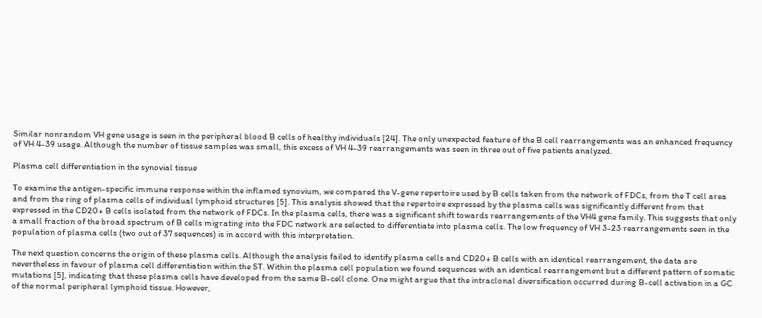Similar nonrandom VH gene usage is seen in the peripheral blood B cells of healthy individuals [24]. The only unexpected feature of the B cell rearrangements was an enhanced frequency of VH 4-39 usage. Although the number of tissue samples was small, this excess of VH 4-39 rearrangements was seen in three out of five patients analyzed.

Plasma cell differentiation in the synovial tissue

To examine the antigen-specific immune response within the inflamed synovium, we compared the V-gene repertoire used by B cells taken from the network of FDCs, from the T cell area and from the ring of plasma cells of individual lymphoid structures [5]. This analysis showed that the repertoire expressed by the plasma cells was significantly different from that expressed in the CD20+ B cells isolated from the network of FDCs. In the plasma cells, there was a significant shift towards rearrangements of the VH4 gene family. This suggests that only a small fraction of the broad spectrum of B cells migrating into the FDC network are selected to differentiate into plasma cells. The low frequency of VH 3-23 rearrangements seen in the population of plasma cells (two out of 37 sequences) is in accord with this interpretation.

The next question concerns the origin of these plasma cells. Although the analysis failed to identify plasma cells and CD20+ B cells with an identical rearrangement, the data are nevertheless in favour of plasma cell differentiation within the ST. Within the plasma cell population we found sequences with an identical rearrangement but a different pattern of somatic mutations [5], indicating that these plasma cells have developed from the same B-cell clone. One might argue that the intraclonal diversification occurred during B-cell activation in a GC of the normal peripheral lymphoid tissue. However,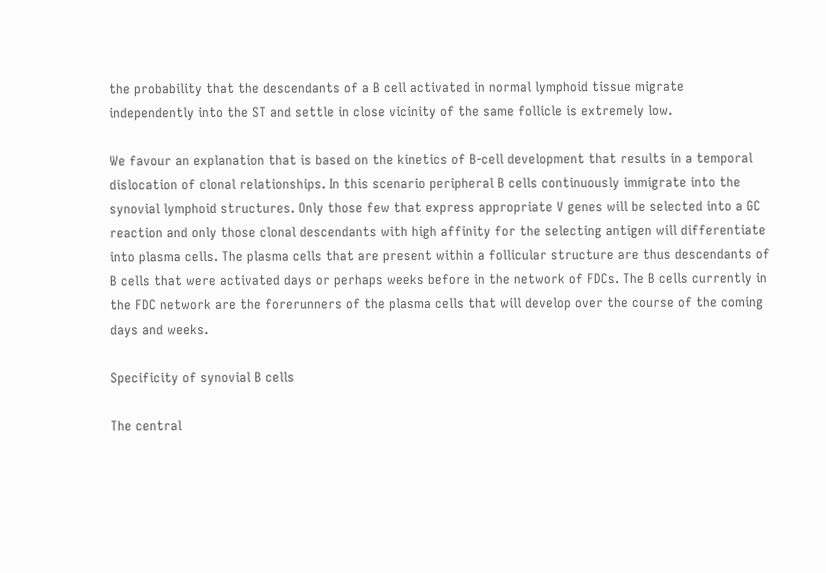the probability that the descendants of a B cell activated in normal lymphoid tissue migrate independently into the ST and settle in close vicinity of the same follicle is extremely low.

We favour an explanation that is based on the kinetics of B-cell development that results in a temporal dislocation of clonal relationships. In this scenario peripheral B cells continuously immigrate into the synovial lymphoid structures. Only those few that express appropriate V genes will be selected into a GC reaction and only those clonal descendants with high affinity for the selecting antigen will differentiate into plasma cells. The plasma cells that are present within a follicular structure are thus descendants of B cells that were activated days or perhaps weeks before in the network of FDCs. The B cells currently in the FDC network are the forerunners of the plasma cells that will develop over the course of the coming days and weeks.

Specificity of synovial B cells

The central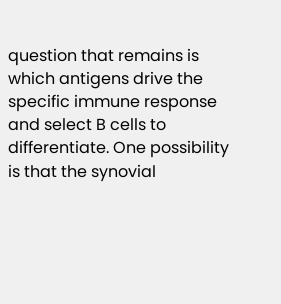question that remains is which antigens drive the specific immune response and select B cells to differentiate. One possibility is that the synovial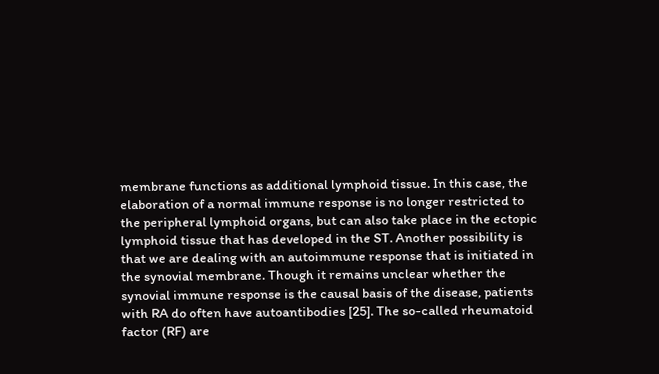membrane functions as additional lymphoid tissue. In this case, the elaboration of a normal immune response is no longer restricted to the peripheral lymphoid organs, but can also take place in the ectopic lymphoid tissue that has developed in the ST. Another possibility is that we are dealing with an autoimmune response that is initiated in the synovial membrane. Though it remains unclear whether the synovial immune response is the causal basis of the disease, patients with RA do often have autoantibodies [25]. The so-called rheumatoid factor (RF) are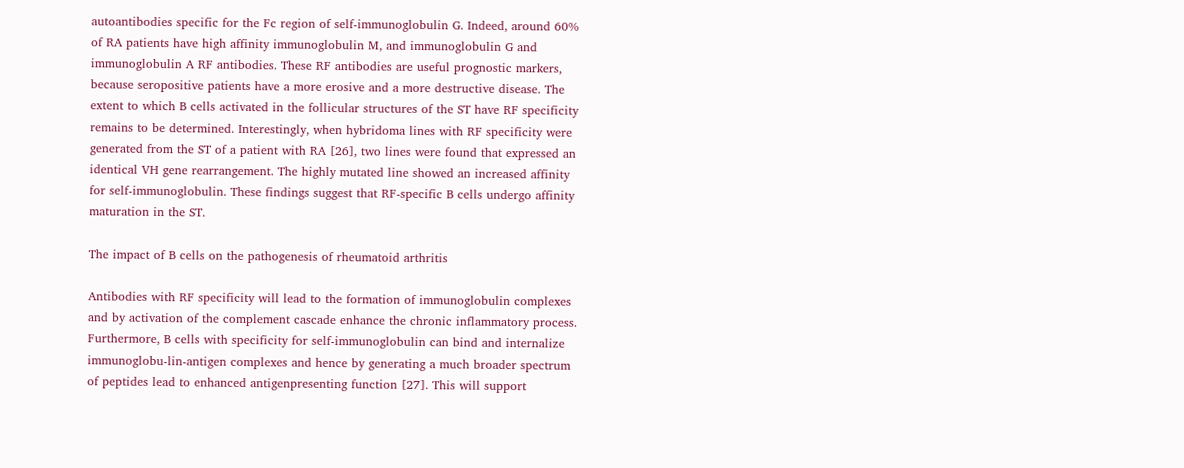autoantibodies specific for the Fc region of self-immunoglobulin G. Indeed, around 60% of RA patients have high affinity immunoglobulin M, and immunoglobulin G and immunoglobulin A RF antibodies. These RF antibodies are useful prognostic markers, because seropositive patients have a more erosive and a more destructive disease. The extent to which B cells activated in the follicular structures of the ST have RF specificity remains to be determined. Interestingly, when hybridoma lines with RF specificity were generated from the ST of a patient with RA [26], two lines were found that expressed an identical VH gene rearrangement. The highly mutated line showed an increased affinity for self-immunoglobulin. These findings suggest that RF-specific B cells undergo affinity maturation in the ST.

The impact of B cells on the pathogenesis of rheumatoid arthritis

Antibodies with RF specificity will lead to the formation of immunoglobulin complexes and by activation of the complement cascade enhance the chronic inflammatory process. Furthermore, B cells with specificity for self-immunoglobulin can bind and internalize immunoglobu-lin-antigen complexes and hence by generating a much broader spectrum of peptides lead to enhanced antigenpresenting function [27]. This will support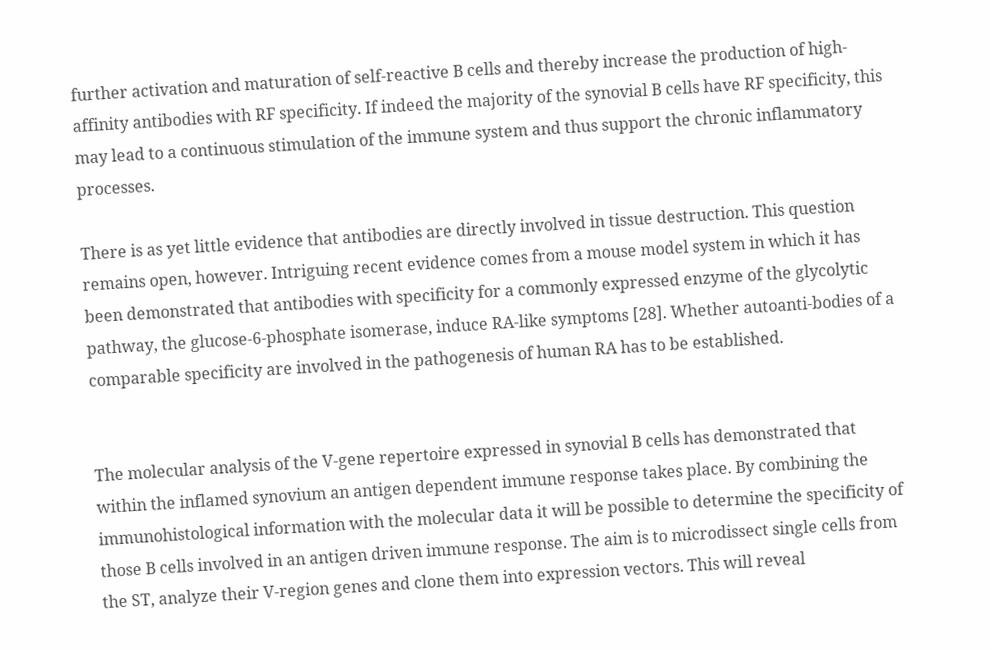further activation and maturation of self-reactive B cells and thereby increase the production of high-affinity antibodies with RF specificity. If indeed the majority of the synovial B cells have RF specificity, this may lead to a continuous stimulation of the immune system and thus support the chronic inflammatory processes.

There is as yet little evidence that antibodies are directly involved in tissue destruction. This question remains open, however. Intriguing recent evidence comes from a mouse model system in which it has been demonstrated that antibodies with specificity for a commonly expressed enzyme of the glycolytic pathway, the glucose-6-phosphate isomerase, induce RA-like symptoms [28]. Whether autoanti-bodies of a comparable specificity are involved in the pathogenesis of human RA has to be established.


The molecular analysis of the V-gene repertoire expressed in synovial B cells has demonstrated that within the inflamed synovium an antigen dependent immune response takes place. By combining the immunohistological information with the molecular data it will be possible to determine the specificity of those B cells involved in an antigen driven immune response. The aim is to microdissect single cells from the ST, analyze their V-region genes and clone them into expression vectors. This will reveal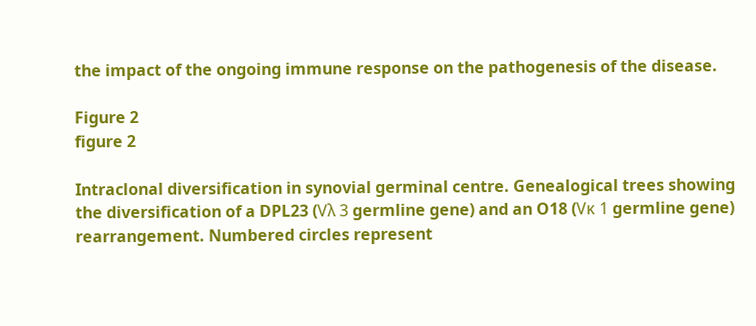the impact of the ongoing immune response on the pathogenesis of the disease.

Figure 2
figure 2

Intraclonal diversification in synovial germinal centre. Genealogical trees showing the diversification of a DPL23 (Vλ 3 germline gene) and an O18 (Vκ 1 germline gene) rearrangement. Numbered circles represent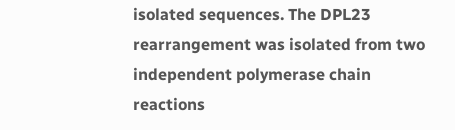isolated sequences. The DPL23 rearrangement was isolated from two independent polymerase chain reactions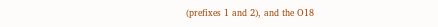(prefixes 1 and 2), and the O18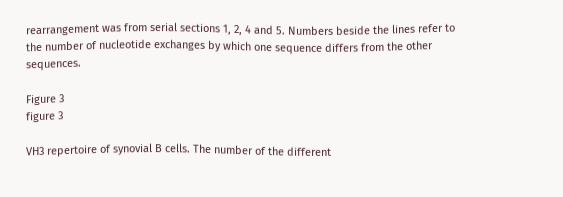rearrangement was from serial sections 1, 2, 4 and 5. Numbers beside the lines refer to the number of nucleotide exchanges by which one sequence differs from the other sequences.

Figure 3
figure 3

VH3 repertoire of synovial B cells. The number of the different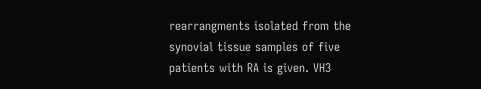rearrangments isolated from the synovial tissue samples of five patients with RA is given. VH3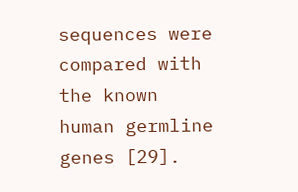sequences were compared with the known human germline genes [29].